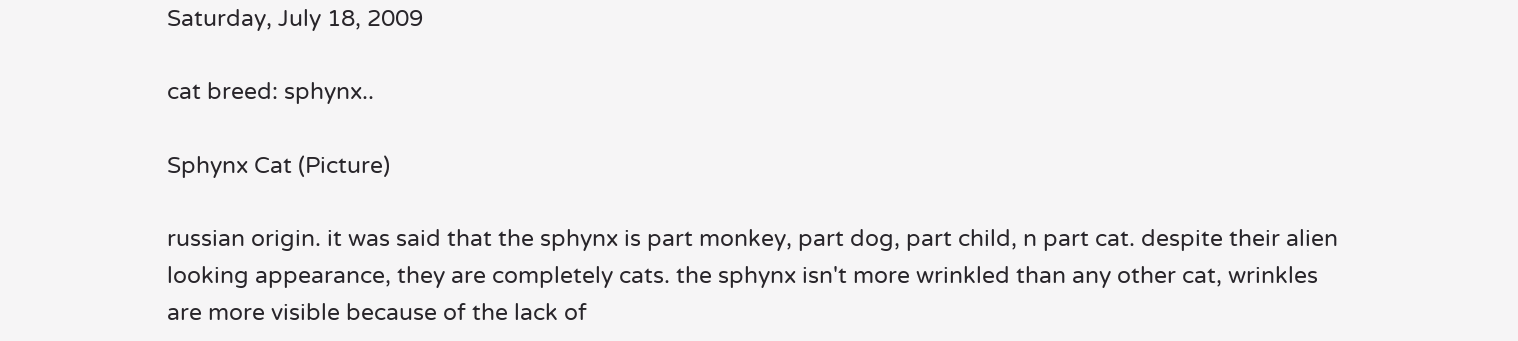Saturday, July 18, 2009

cat breed: sphynx..

Sphynx Cat (Picture)

russian origin. it was said that the sphynx is part monkey, part dog, part child, n part cat. despite their alien looking appearance, they are completely cats. the sphynx isn't more wrinkled than any other cat, wrinkles are more visible because of the lack of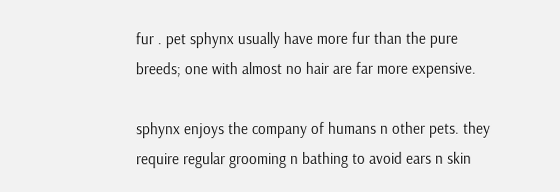fur . pet sphynx usually have more fur than the pure breeds; one with almost no hair are far more expensive.

sphynx enjoys the company of humans n other pets. they require regular grooming n bathing to avoid ears n skin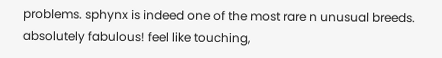problems. sphynx is indeed one of the most rare n unusual breeds. absolutely fabulous! feel like touching,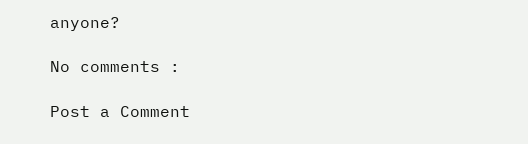anyone?

No comments :

Post a Comment